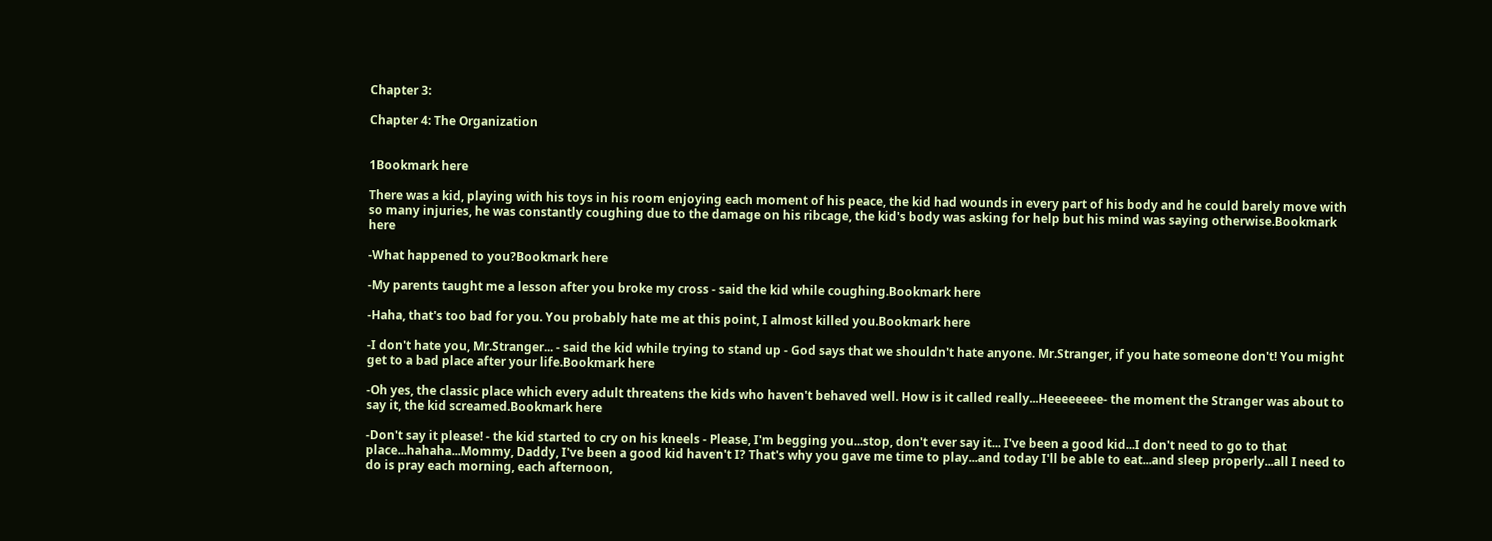Chapter 3:

Chapter 4: The Organization


1Bookmark here

There was a kid, playing with his toys in his room enjoying each moment of his peace, the kid had wounds in every part of his body and he could barely move with so many injuries, he was constantly coughing due to the damage on his ribcage, the kid's body was asking for help but his mind was saying otherwise.Bookmark here

-What happened to you?Bookmark here

-My parents taught me a lesson after you broke my cross - said the kid while coughing.Bookmark here

-Haha, that's too bad for you. You probably hate me at this point, I almost killed you.Bookmark here

-I don't hate you, Mr.Stranger... - said the kid while trying to stand up - God says that we shouldn't hate anyone. Mr.Stranger, if you hate someone don't! You might get to a bad place after your life.Bookmark here

-Oh yes, the classic place which every adult threatens the kids who haven't behaved well. How is it called really...Heeeeeeee- the moment the Stranger was about to say it, the kid screamed.Bookmark here

-Don't say it please! - the kid started to cry on his kneels - Please, I'm begging you...stop, don't ever say it... I've been a good kid...I don't need to go to that place...hahaha...Mommy, Daddy, I've been a good kid haven't I? That's why you gave me time to play...and today I'll be able to eat...and sleep properly...all I need to do is pray each morning, each afternoon,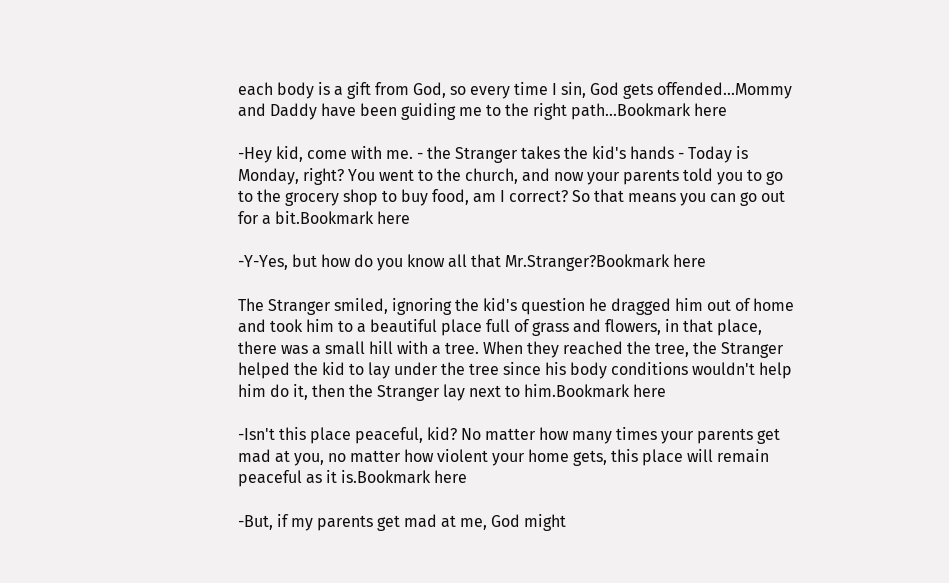each body is a gift from God, so every time I sin, God gets offended...Mommy and Daddy have been guiding me to the right path...Bookmark here

-Hey kid, come with me. - the Stranger takes the kid's hands - Today is Monday, right? You went to the church, and now your parents told you to go to the grocery shop to buy food, am I correct? So that means you can go out for a bit.Bookmark here

-Y-Yes, but how do you know all that Mr.Stranger?Bookmark here

The Stranger smiled, ignoring the kid's question he dragged him out of home and took him to a beautiful place full of grass and flowers, in that place, there was a small hill with a tree. When they reached the tree, the Stranger helped the kid to lay under the tree since his body conditions wouldn't help him do it, then the Stranger lay next to him.Bookmark here

-Isn't this place peaceful, kid? No matter how many times your parents get mad at you, no matter how violent your home gets, this place will remain peaceful as it is.Bookmark here

-But, if my parents get mad at me, God might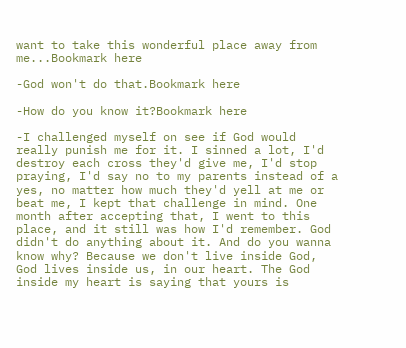want to take this wonderful place away from me...Bookmark here

-God won't do that.Bookmark here

-How do you know it?Bookmark here

-I challenged myself on see if God would really punish me for it. I sinned a lot, I'd destroy each cross they'd give me, I'd stop praying, I'd say no to my parents instead of a yes, no matter how much they'd yell at me or beat me, I kept that challenge in mind. One month after accepting that, I went to this place, and it still was how I'd remember. God didn't do anything about it. And do you wanna know why? Because we don't live inside God, God lives inside us, in our heart. The God inside my heart is saying that yours is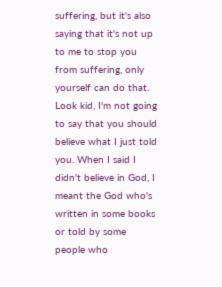suffering, but it's also saying that it's not up to me to stop you from suffering, only yourself can do that. Look kid, I'm not going to say that you should believe what I just told you. When I said I didn't believe in God, I meant the God who's written in some books or told by some people who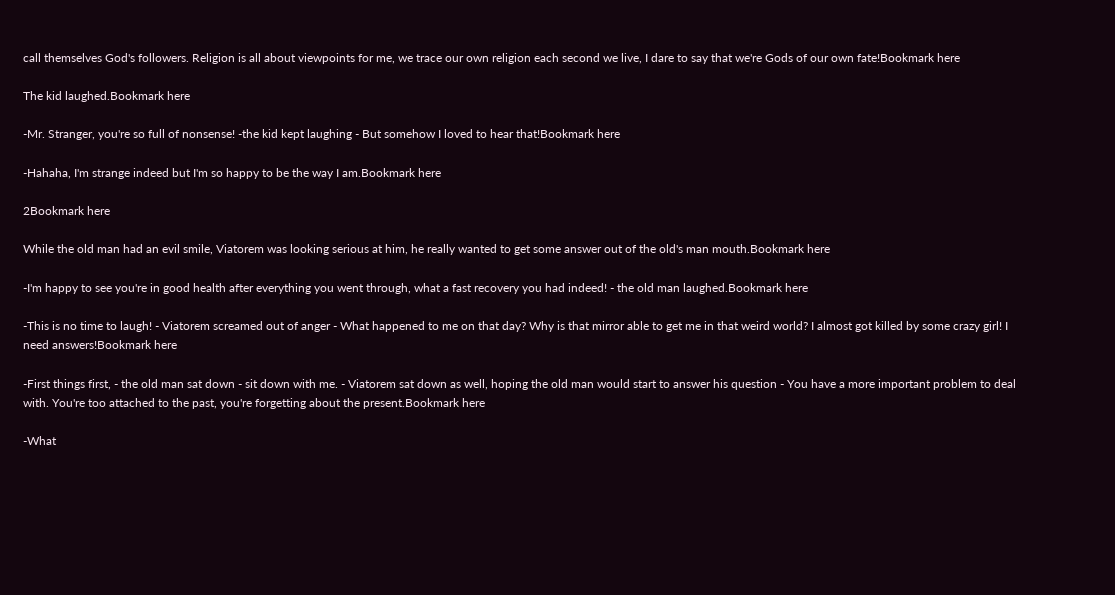call themselves God's followers. Religion is all about viewpoints for me, we trace our own religion each second we live, I dare to say that we're Gods of our own fate!Bookmark here

The kid laughed.Bookmark here

-Mr. Stranger, you're so full of nonsense! -the kid kept laughing - But somehow I loved to hear that!Bookmark here

-Hahaha, I'm strange indeed but I'm so happy to be the way I am.Bookmark here

2Bookmark here

While the old man had an evil smile, Viatorem was looking serious at him, he really wanted to get some answer out of the old's man mouth.Bookmark here

-I'm happy to see you're in good health after everything you went through, what a fast recovery you had indeed! - the old man laughed.Bookmark here

-This is no time to laugh! - Viatorem screamed out of anger - What happened to me on that day? Why is that mirror able to get me in that weird world? I almost got killed by some crazy girl! I need answers!Bookmark here

-First things first, - the old man sat down - sit down with me. - Viatorem sat down as well, hoping the old man would start to answer his question - You have a more important problem to deal with. You're too attached to the past, you're forgetting about the present.Bookmark here

-What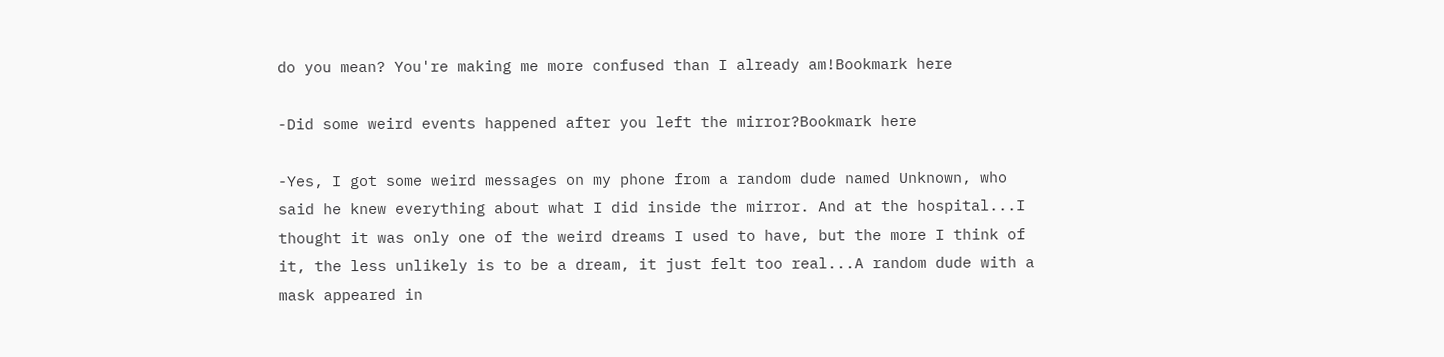do you mean? You're making me more confused than I already am!Bookmark here

-Did some weird events happened after you left the mirror?Bookmark here

-Yes, I got some weird messages on my phone from a random dude named Unknown, who said he knew everything about what I did inside the mirror. And at the hospital...I thought it was only one of the weird dreams I used to have, but the more I think of it, the less unlikely is to be a dream, it just felt too real...A random dude with a mask appeared in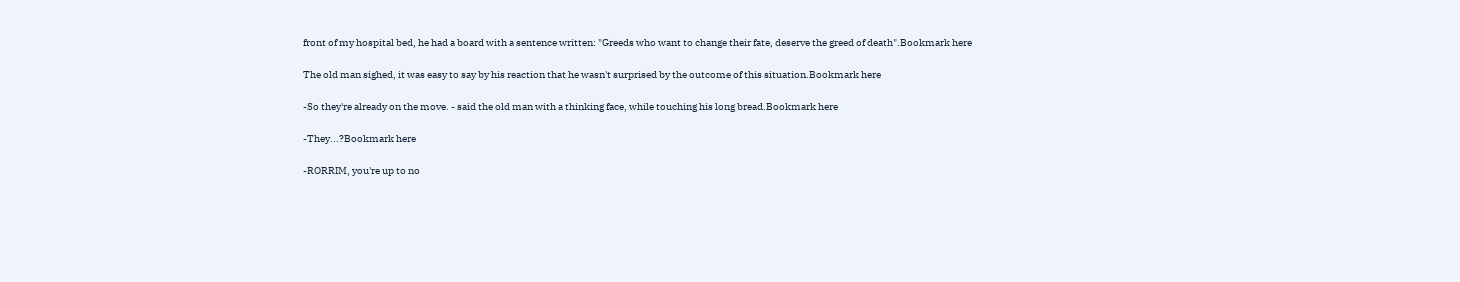front of my hospital bed, he had a board with a sentence written: "Greeds who want to change their fate, deserve the greed of death".Bookmark here

The old man sighed, it was easy to say by his reaction that he wasn't surprised by the outcome of this situation.Bookmark here

-So they're already on the move. - said the old man with a thinking face, while touching his long bread.Bookmark here

-They...?Bookmark here

-RORRIM, you're up to no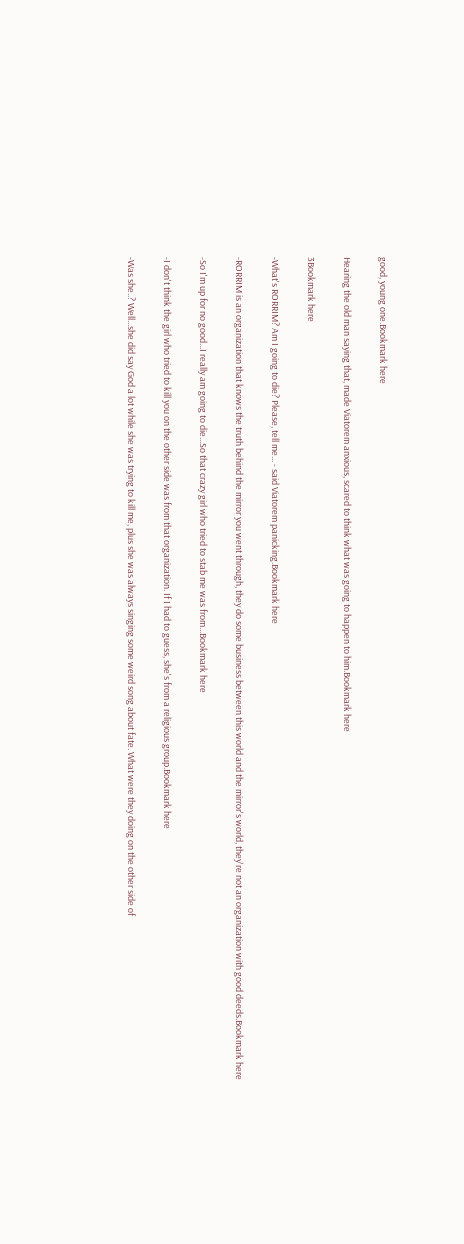good, young one.Bookmark here

Hearing the old man saying that, made Viatorem anxious, scared to think what was going to happen to him.Bookmark here

3Bookmark here

-What's RORRIM? Am I going to die? Please, tell me... - said Viatorem panicking.Bookmark here

-RORRIM is an organization that knows the truth behind the mirror you went through, they do some business between this world and the mirror's world, they're not an organization with good deeds.Bookmark here

-So I'm up for no good...I really am going to die...So that crazy girl who tried to stab me was from...Bookmark here

-I don't think the girl who tried to kill you on the other side was from that organization. If I had to guess, she's from a religious group.Bookmark here

-Was she..? Well...she did say God a lot while she was trying to kill me, plus she was always singing some weird song about fate. What were they doing on the other side of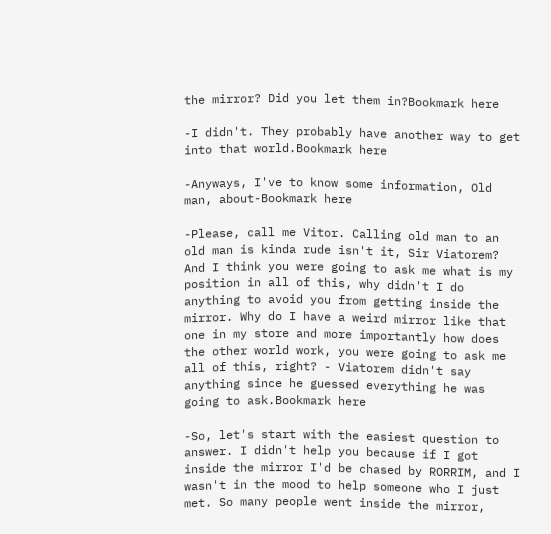the mirror? Did you let them in?Bookmark here

-I didn't. They probably have another way to get into that world.Bookmark here

-Anyways, I've to know some information, Old man, about-Bookmark here

-Please, call me Vitor. Calling old man to an old man is kinda rude isn't it, Sir Viatorem? And I think you were going to ask me what is my position in all of this, why didn't I do anything to avoid you from getting inside the mirror. Why do I have a weird mirror like that one in my store and more importantly how does the other world work, you were going to ask me all of this, right? - Viatorem didn't say anything since he guessed everything he was going to ask.Bookmark here

-So, let's start with the easiest question to answer. I didn't help you because if I got inside the mirror I'd be chased by RORRIM, and I wasn't in the mood to help someone who I just met. So many people went inside the mirror,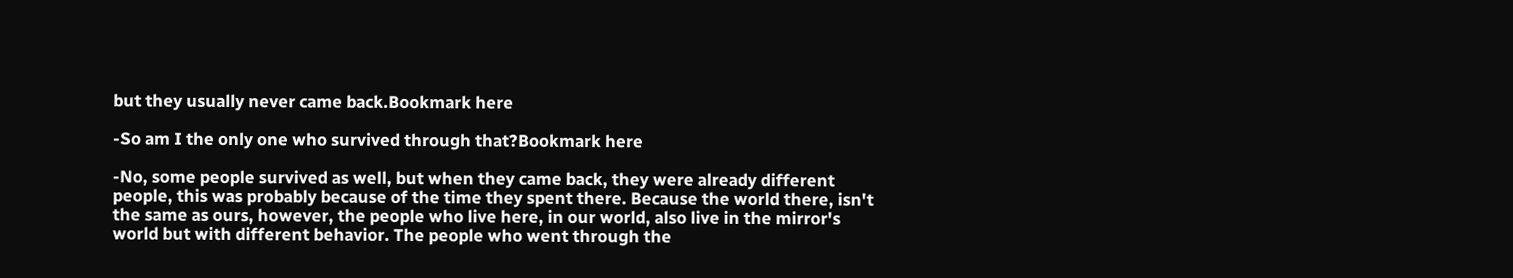but they usually never came back.Bookmark here

-So am I the only one who survived through that?Bookmark here

-No, some people survived as well, but when they came back, they were already different people, this was probably because of the time they spent there. Because the world there, isn't the same as ours, however, the people who live here, in our world, also live in the mirror's world but with different behavior. The people who went through the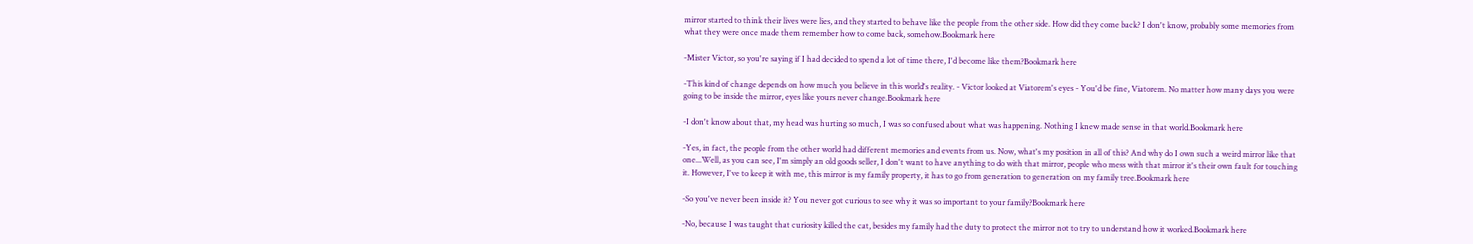mirror started to think their lives were lies, and they started to behave like the people from the other side. How did they come back? I don't know, probably some memories from what they were once made them remember how to come back, somehow.Bookmark here

-Mister Victor, so you're saying if I had decided to spend a lot of time there, I'd become like them?Bookmark here

-This kind of change depends on how much you believe in this world's reality. - Victor looked at Viatorem's eyes - You'd be fine, Viatorem. No matter how many days you were going to be inside the mirror, eyes like yours never change.Bookmark here

-I don't know about that, my head was hurting so much, I was so confused about what was happening. Nothing I knew made sense in that world.Bookmark here

-Yes, in fact, the people from the other world had different memories and events from us. Now, what's my position in all of this? And why do I own such a weird mirror like that one...Well, as you can see, I'm simply an old goods seller, I don't want to have anything to do with that mirror, people who mess with that mirror it's their own fault for touching it. However, I've to keep it with me, this mirror is my family property, it has to go from generation to generation on my family tree.Bookmark here

-So you've never been inside it? You never got curious to see why it was so important to your family?Bookmark here

-No, because I was taught that curiosity killed the cat, besides my family had the duty to protect the mirror not to try to understand how it worked.Bookmark here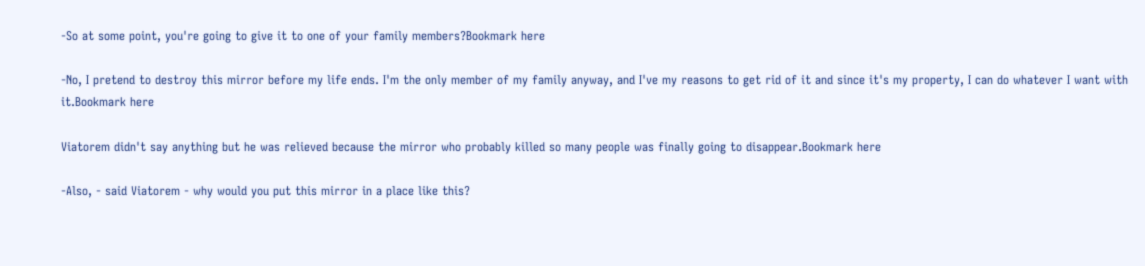-So at some point, you're going to give it to one of your family members?Bookmark here

-No, I pretend to destroy this mirror before my life ends. I'm the only member of my family anyway, and I've my reasons to get rid of it and since it's my property, I can do whatever I want with it.Bookmark here

Viatorem didn't say anything but he was relieved because the mirror who probably killed so many people was finally going to disappear.Bookmark here

-Also, - said Viatorem - why would you put this mirror in a place like this?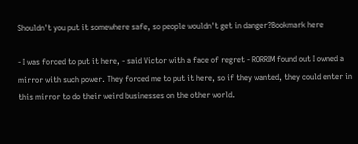Shouldn't you put it somewhere safe, so people wouldn't get in danger?Bookmark here

- I was forced to put it here, - said Victor with a face of regret - RORRIM found out I owned a mirror with such power. They forced me to put it here, so if they wanted, they could enter in this mirror to do their weird businesses on the other world.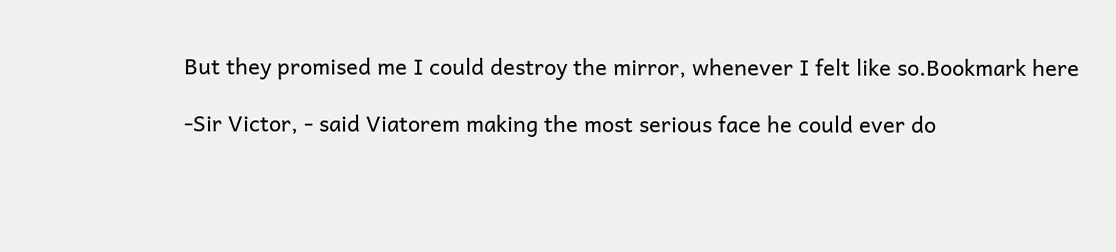But they promised me I could destroy the mirror, whenever I felt like so.Bookmark here

-Sir Victor, - said Viatorem making the most serious face he could ever do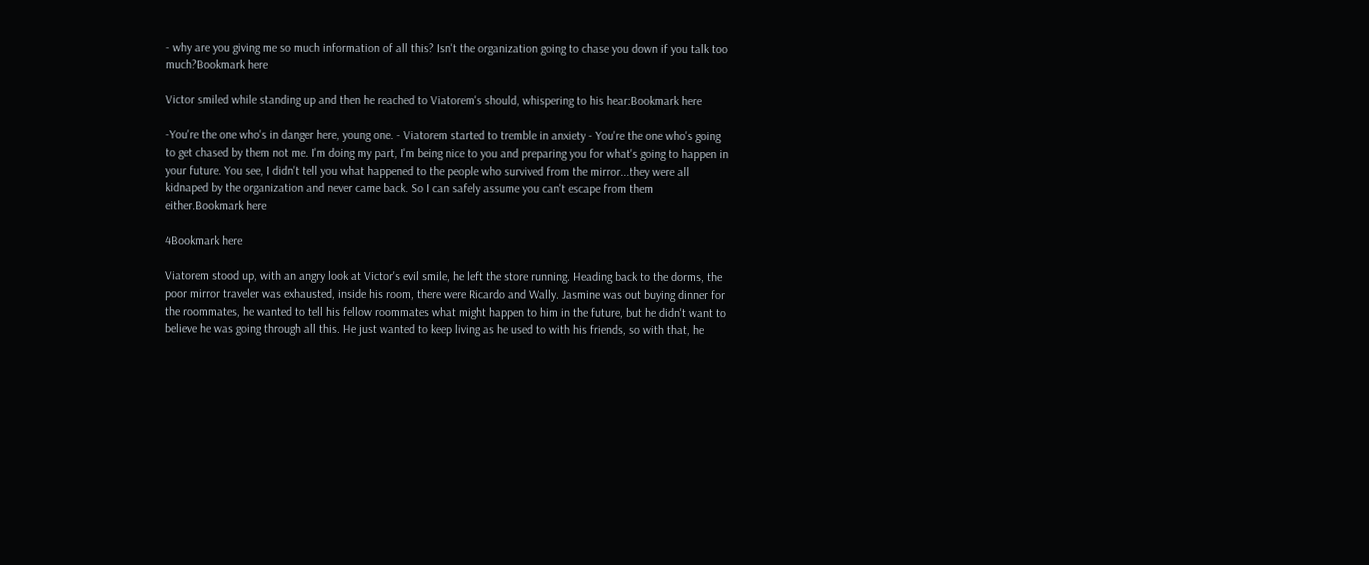- why are you giving me so much information of all this? Isn't the organization going to chase you down if you talk too much?Bookmark here

Victor smiled while standing up and then he reached to Viatorem's should, whispering to his hear:Bookmark here

-You're the one who's in danger here, young one. - Viatorem started to tremble in anxiety - You're the one who's going to get chased by them not me. I'm doing my part, I'm being nice to you and preparing you for what's going to happen in your future. You see, I didn't tell you what happened to the people who survived from the mirror...they were all kidnaped by the organization and never came back. So I can safely assume you can't escape from them either.Bookmark here

4Bookmark here

Viatorem stood up, with an angry look at Victor's evil smile, he left the store running. Heading back to the dorms, the poor mirror traveler was exhausted, inside his room, there were Ricardo and Wally. Jasmine was out buying dinner for the roommates, he wanted to tell his fellow roommates what might happen to him in the future, but he didn't want to believe he was going through all this. He just wanted to keep living as he used to with his friends, so with that, he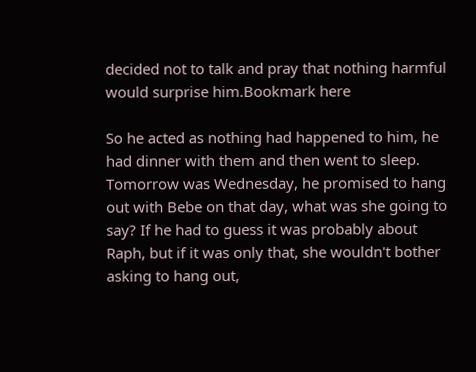decided not to talk and pray that nothing harmful would surprise him.Bookmark here

So he acted as nothing had happened to him, he had dinner with them and then went to sleep. Tomorrow was Wednesday, he promised to hang out with Bebe on that day, what was she going to say? If he had to guess it was probably about Raph, but if it was only that, she wouldn't bother asking to hang out,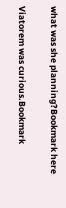what was she planning?Bookmark here

Viatorem was curious.Bookmark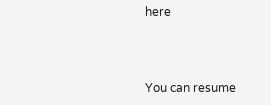here



You can resume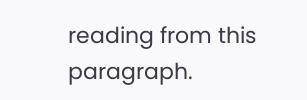reading from this paragraph.